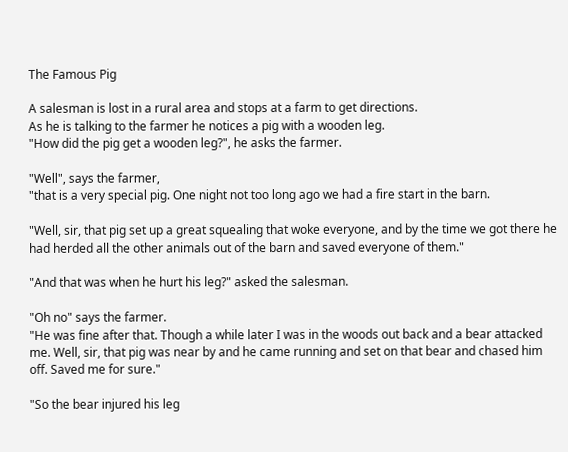The Famous Pig

A salesman is lost in a rural area and stops at a farm to get directions.
As he is talking to the farmer he notices a pig with a wooden leg.
"How did the pig get a wooden leg?", he asks the farmer.

"Well", says the farmer,
"that is a very special pig. One night not too long ago we had a fire start in the barn.

"Well, sir, that pig set up a great squealing that woke everyone, and by the time we got there he had herded all the other animals out of the barn and saved everyone of them."

"And that was when he hurt his leg?" asked the salesman.

"Oh no" says the farmer.
"He was fine after that. Though a while later I was in the woods out back and a bear attacked me. Well, sir, that pig was near by and he came running and set on that bear and chased him off. Saved me for sure."

"So the bear injured his leg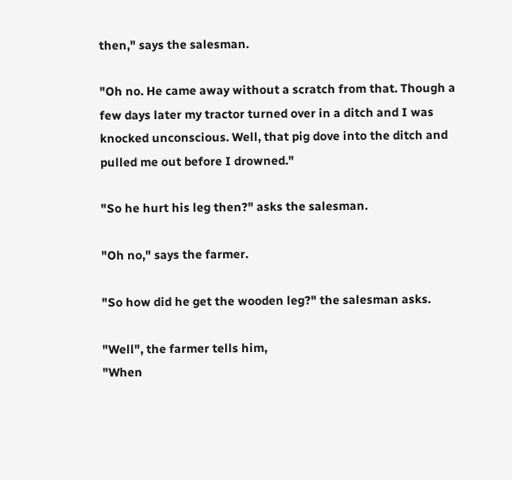then," says the salesman.

"Oh no. He came away without a scratch from that. Though a few days later my tractor turned over in a ditch and I was knocked unconscious. Well, that pig dove into the ditch and pulled me out before I drowned."

"So he hurt his leg then?" asks the salesman.

"Oh no," says the farmer.

"So how did he get the wooden leg?" the salesman asks.

"Well", the farmer tells him,
"When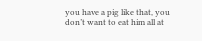you have a pig like that, you don’t want to eat him all at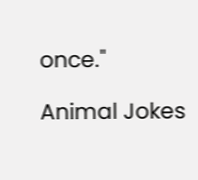once."

Animal Jokes